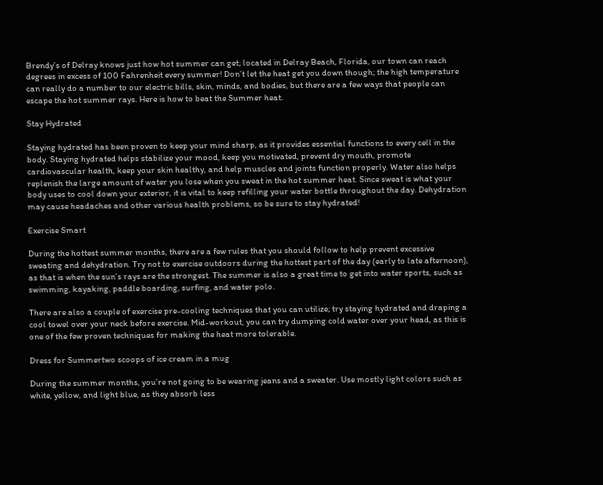Brendy’s of Delray knows just how hot summer can get; located in Delray Beach, Florida, our town can reach degrees in excess of 100 Fahrenheit every summer! Don’t let the heat get you down though; the high temperature can really do a number to our electric bills, skin, minds, and bodies, but there are a few ways that people can escape the hot summer rays. Here is how to beat the Summer heat.

Stay Hydrated

Staying hydrated has been proven to keep your mind sharp, as it provides essential functions to every cell in the body. Staying hydrated helps stabilize your mood, keep you motivated, prevent dry mouth, promote cardiovascular health, keep your skin healthy, and help muscles and joints function properly. Water also helps replenish the large amount of water you lose when you sweat in the hot summer heat. Since sweat is what your body uses to cool down your exterior, it is vital to keep refilling your water bottle throughout the day. Dehydration may cause headaches and other various health problems, so be sure to stay hydrated!

Exercise Smart

During the hottest summer months, there are a few rules that you should follow to help prevent excessive sweating and dehydration. Try not to exercise outdoors during the hottest part of the day (early to late afternoon), as that is when the sun’s rays are the strongest. The summer is also a great time to get into water sports, such as swimming, kayaking, paddle boarding, surfing, and water polo.

There are also a couple of exercise pre-cooling techniques that you can utilize; try staying hydrated and draping a cool towel over your neck before exercise. Mid-workout, you can try dumping cold water over your head, as this is one of the few proven techniques for making the heat more tolerable.

Dress for Summertwo scoops of ice cream in a mug

During the summer months, you’re not going to be wearing jeans and a sweater. Use mostly light colors such as white, yellow, and light blue, as they absorb less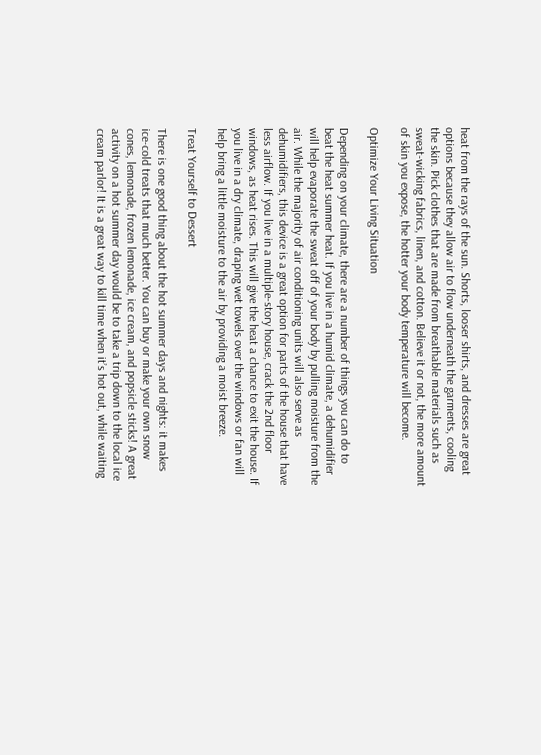heat from the rays of the sun. Shorts, looser shirts, and dresses are great options because they allow air to flow underneath the garments, cooling the skin. Pick clothes that are made from breathable materials such as sweat-wicking fabrics, linen, and cotton. Believe it or not, the more amount of skin you expose, the hotter your body temperature will become.

Optimize Your Living Situation

Depending on your climate, there are a number of things you can do to beat the heat summer heat. If you live in a humid climate, a dehumidifier will help evaporate the sweat off of your body by pulling moisture from the air. While the majority of air conditioning units will also serve as dehumidifiers, this device is a great option for parts of the house that have less airflow. If you live in a multiple-story house, crack the 2nd floor windows, as heat rises. This will give the heat a chance to exit the house. If you live in a dry climate, draping wet towels over the windows or fan will help bring a little moisture to the air by providing a moist breeze.

Treat Yourself to Dessert

There is one good thing about the hot summer days and nights: it makes ice-cold treats that much better. You can buy or make your own snow cones, lemonade, frozen lemonade, ice cream, and popsicle sticks! A great activity on a hot summer day would be to take a trip down to the local ice cream parlor! It is a great way to kill time when it’s hot out, while waiting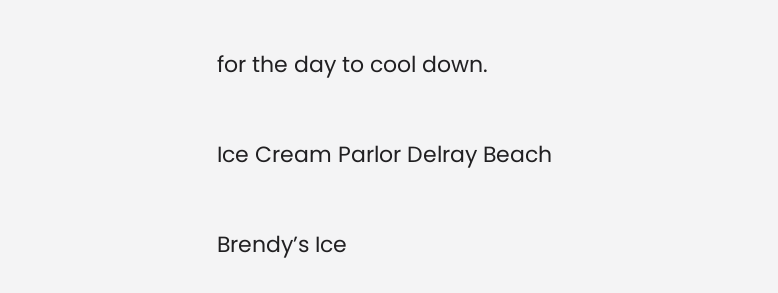for the day to cool down.

Ice Cream Parlor Delray Beach

Brendy’s Ice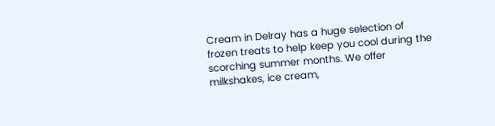Cream in Delray has a huge selection of frozen treats to help keep you cool during the scorching summer months. We offer milkshakes, ice cream,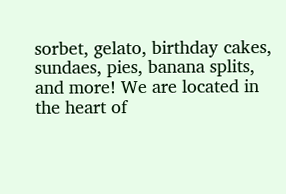sorbet, gelato, birthday cakes, sundaes, pies, banana splits, and more! We are located in the heart of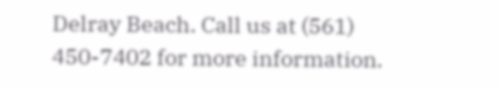Delray Beach. Call us at (561) 450-7402 for more information.